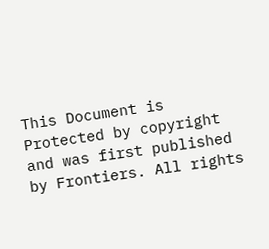This Document is Protected by copyright and was first published by Frontiers. All rights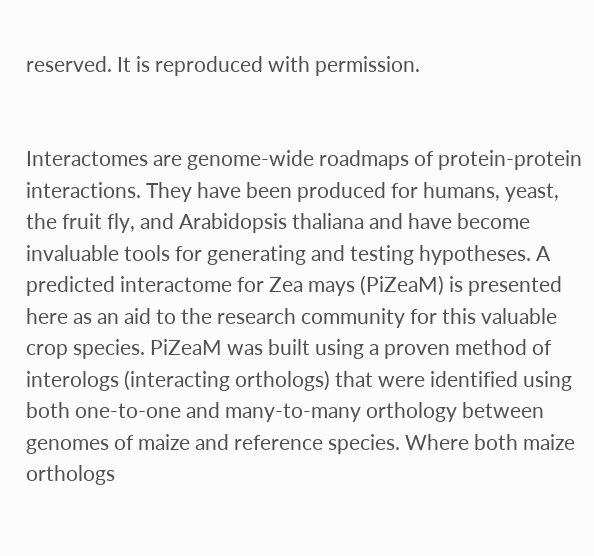reserved. It is reproduced with permission.


Interactomes are genome-wide roadmaps of protein-protein interactions. They have been produced for humans, yeast, the fruit fly, and Arabidopsis thaliana and have become invaluable tools for generating and testing hypotheses. A predicted interactome for Zea mays (PiZeaM) is presented here as an aid to the research community for this valuable crop species. PiZeaM was built using a proven method of interologs (interacting orthologs) that were identified using both one-to-one and many-to-many orthology between genomes of maize and reference species. Where both maize orthologs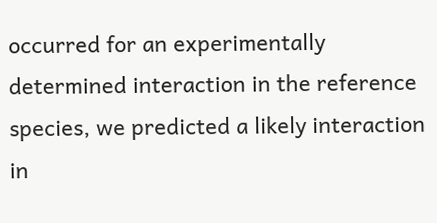occurred for an experimentally determined interaction in the reference species, we predicted a likely interaction in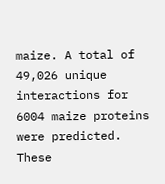maize. A total of 49,026 unique interactions for 6004 maize proteins were predicted. These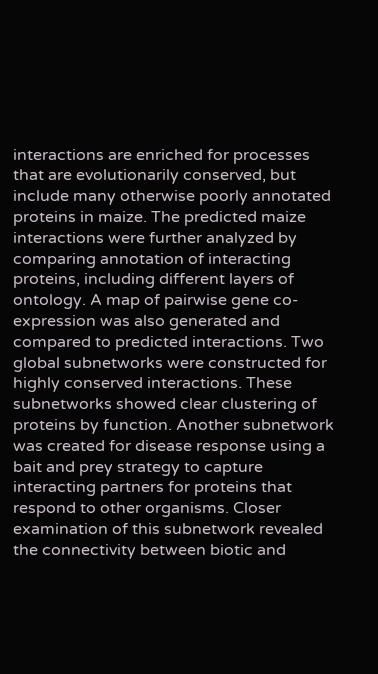interactions are enriched for processes that are evolutionarily conserved, but include many otherwise poorly annotated proteins in maize. The predicted maize interactions were further analyzed by comparing annotation of interacting proteins, including different layers of ontology. A map of pairwise gene co-expression was also generated and compared to predicted interactions. Two global subnetworks were constructed for highly conserved interactions. These subnetworks showed clear clustering of proteins by function. Another subnetwork was created for disease response using a bait and prey strategy to capture interacting partners for proteins that respond to other organisms. Closer examination of this subnetwork revealed the connectivity between biotic and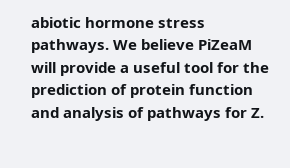abiotic hormone stress pathways. We believe PiZeaM will provide a useful tool for the prediction of protein function and analysis of pathways for Z.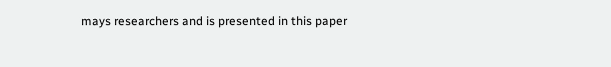mays researchers and is presented in this paper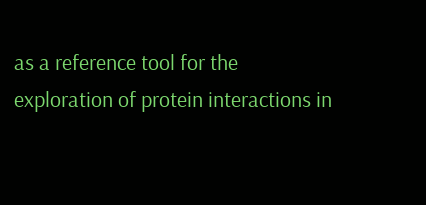as a reference tool for the exploration of protein interactions in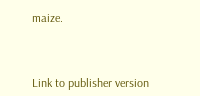maize.



Link to publisher version